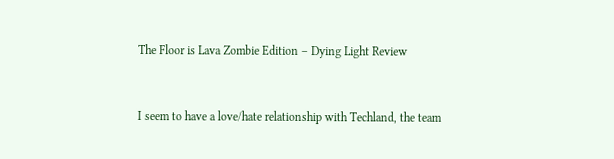The Floor is Lava Zombie Edition – Dying Light Review


I seem to have a love/hate relationship with Techland, the team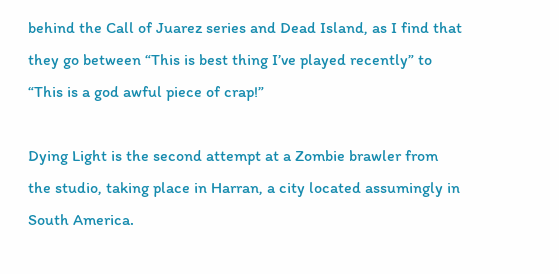behind the Call of Juarez series and Dead Island, as I find that they go between “This is best thing I’ve played recently” to “This is a god awful piece of crap!”

Dying Light is the second attempt at a Zombie brawler from the studio, taking place in Harran, a city located assumingly in South America.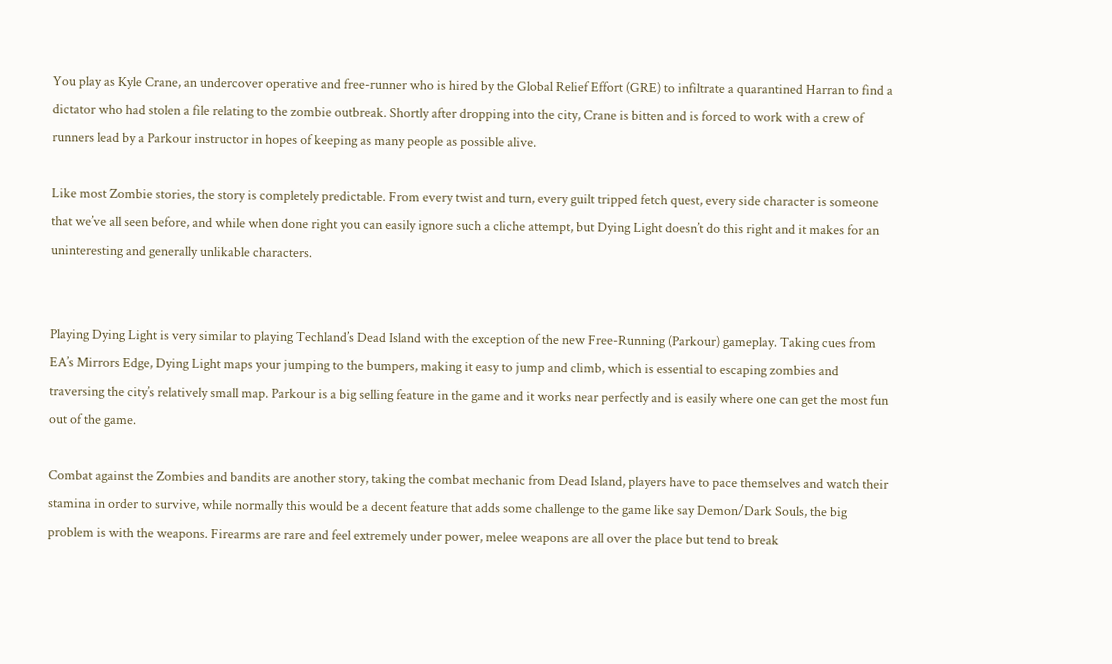You play as Kyle Crane, an undercover operative and free-runner who is hired by the Global Relief Effort (GRE) to infiltrate a quarantined Harran to find a dictator who had stolen a file relating to the zombie outbreak. Shortly after dropping into the city, Crane is bitten and is forced to work with a crew of runners lead by a Parkour instructor in hopes of keeping as many people as possible alive.

Like most Zombie stories, the story is completely predictable. From every twist and turn, every guilt tripped fetch quest, every side character is someone that we’ve all seen before, and while when done right you can easily ignore such a cliche attempt, but Dying Light doesn’t do this right and it makes for an uninteresting and generally unlikable characters.


Playing Dying Light is very similar to playing Techland’s Dead Island with the exception of the new Free-Running (Parkour) gameplay. Taking cues from EA’s Mirrors Edge, Dying Light maps your jumping to the bumpers, making it easy to jump and climb, which is essential to escaping zombies and traversing the city’s relatively small map. Parkour is a big selling feature in the game and it works near perfectly and is easily where one can get the most fun out of the game.

Combat against the Zombies and bandits are another story, taking the combat mechanic from Dead Island, players have to pace themselves and watch their stamina in order to survive, while normally this would be a decent feature that adds some challenge to the game like say Demon/Dark Souls, the big problem is with the weapons. Firearms are rare and feel extremely under power, melee weapons are all over the place but tend to break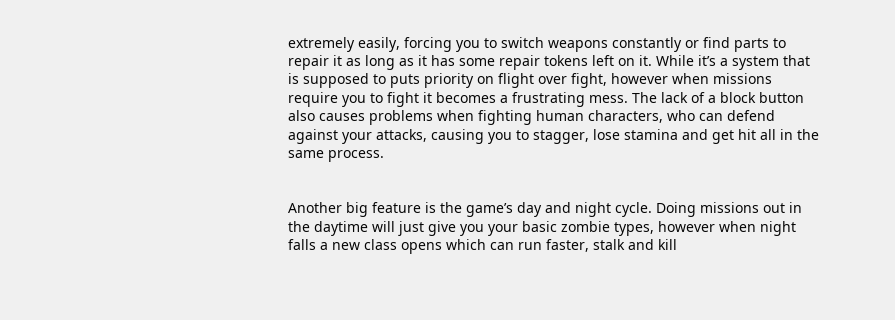extremely easily, forcing you to switch weapons constantly or find parts to repair it as long as it has some repair tokens left on it. While it’s a system that is supposed to puts priority on flight over fight, however when missions require you to fight it becomes a frustrating mess. The lack of a block button also causes problems when fighting human characters, who can defend against your attacks, causing you to stagger, lose stamina and get hit all in the same process.


Another big feature is the game’s day and night cycle. Doing missions out in the daytime will just give you your basic zombie types, however when night falls a new class opens which can run faster, stalk and kill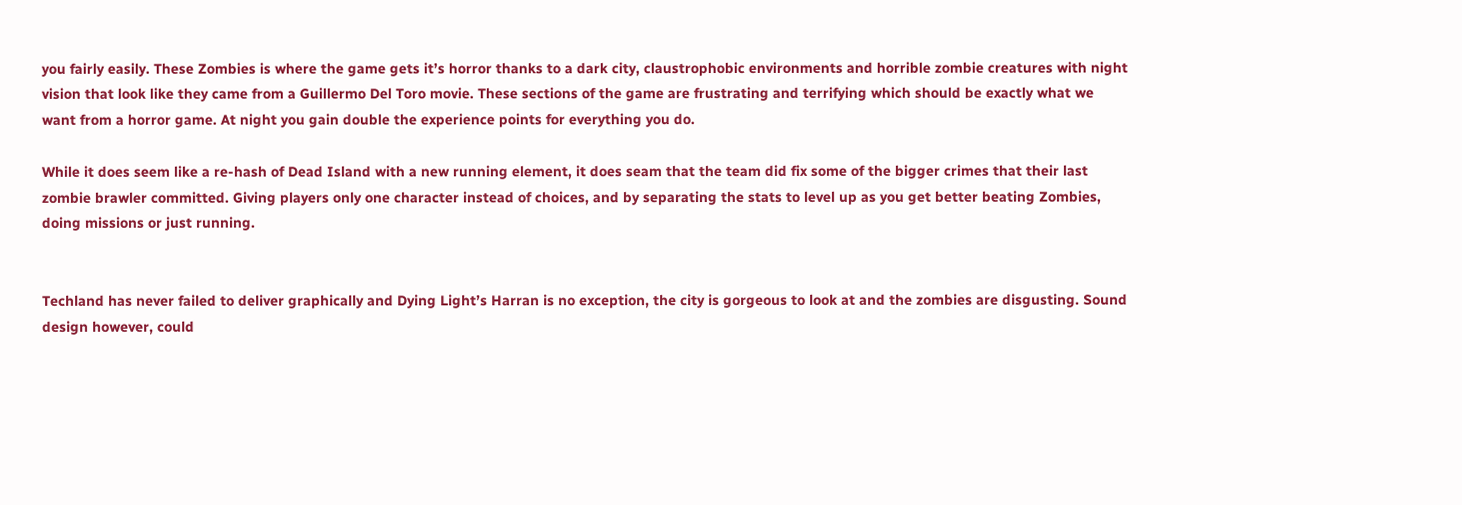you fairly easily. These Zombies is where the game gets it’s horror thanks to a dark city, claustrophobic environments and horrible zombie creatures with night vision that look like they came from a Guillermo Del Toro movie. These sections of the game are frustrating and terrifying which should be exactly what we want from a horror game. At night you gain double the experience points for everything you do.

While it does seem like a re-hash of Dead Island with a new running element, it does seam that the team did fix some of the bigger crimes that their last zombie brawler committed. Giving players only one character instead of choices, and by separating the stats to level up as you get better beating Zombies, doing missions or just running.


Techland has never failed to deliver graphically and Dying Light’s Harran is no exception, the city is gorgeous to look at and the zombies are disgusting. Sound design however, could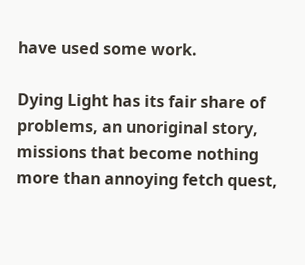have used some work.

Dying Light has its fair share of problems, an unoriginal story, missions that become nothing more than annoying fetch quest,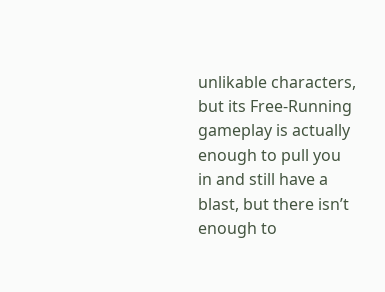unlikable characters, but its Free-Running gameplay is actually enough to pull you in and still have a blast, but there isn’t enough to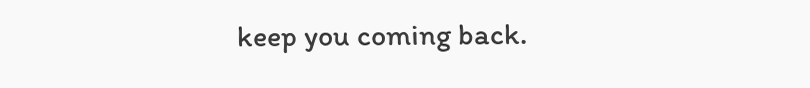keep you coming back.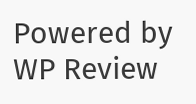Powered by WP Review